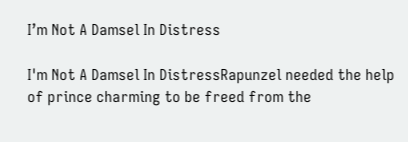I’m Not A Damsel In Distress

I'm Not A Damsel In DistressRapunzel needed the help of prince charming to be freed from the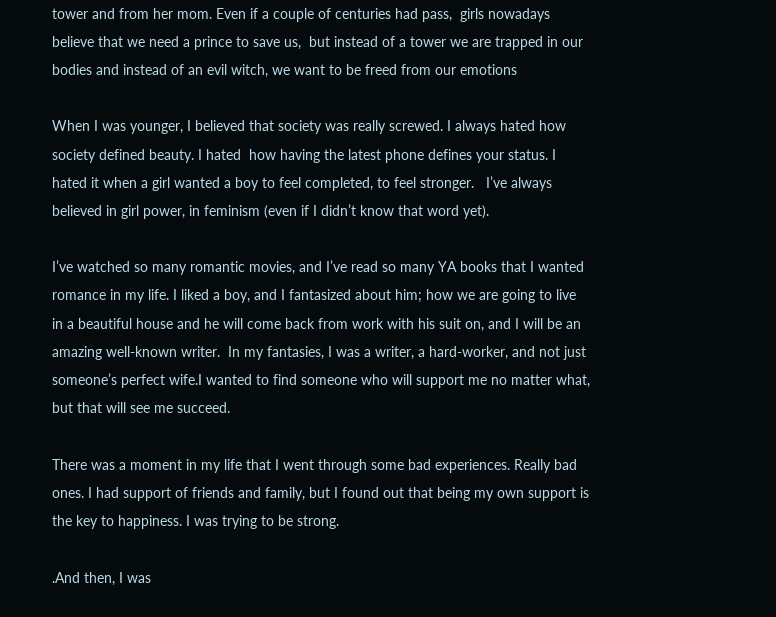tower and from her mom. Even if a couple of centuries had pass,  girls nowadays believe that we need a prince to save us,  but instead of a tower we are trapped in our bodies and instead of an evil witch, we want to be freed from our emotions

When I was younger, I believed that society was really screwed. I always hated how society defined beauty. I hated  how having the latest phone defines your status. I hated it when a girl wanted a boy to feel completed, to feel stronger.   I’ve always believed in girl power, in feminism (even if I didn’t know that word yet).

I’ve watched so many romantic movies, and I’ve read so many YA books that I wanted romance in my life. I liked a boy, and I fantasized about him; how we are going to live in a beautiful house and he will come back from work with his suit on, and I will be an amazing well-known writer.  In my fantasies, I was a writer, a hard-worker, and not just someone’s perfect wife.I wanted to find someone who will support me no matter what, but that will see me succeed.

There was a moment in my life that I went through some bad experiences. Really bad ones. I had support of friends and family, but I found out that being my own support is the key to happiness. I was trying to be strong.

.And then, I was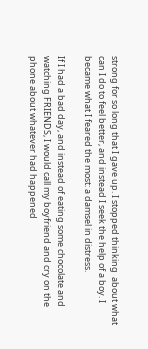strong for so long that I gave up. I stopped thinking  about what can I do to feel better, and instead I seek the help of a boy. I became what I feared the most: a damsel in distress.

If I had a bad day, and instead of eating some chocolate and watching FRIENDS, I would call my boyfriend and cry on the phone about whatever had happened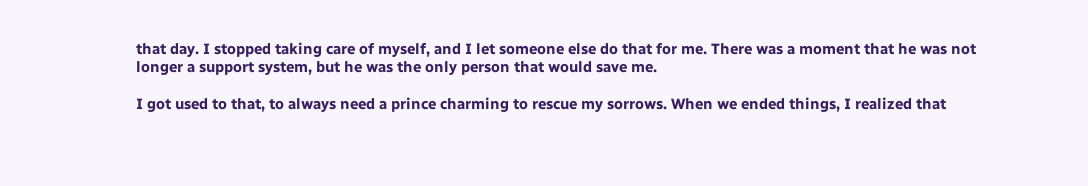that day. I stopped taking care of myself, and I let someone else do that for me. There was a moment that he was not longer a support system, but he was the only person that would save me.

I got used to that, to always need a prince charming to rescue my sorrows. When we ended things, I realized that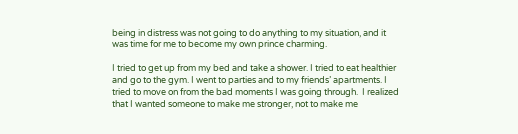being in distress was not going to do anything to my situation, and it was time for me to become my own prince charming.

I tried to get up from my bed and take a shower. I tried to eat healthier and go to the gym. I went to parties and to my friends’ apartments. I tried to move on from the bad moments I was going through.  I realized that I wanted someone to make me stronger, not to make me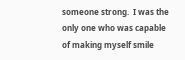someone strong.  I was the only one who was capable of making myself smile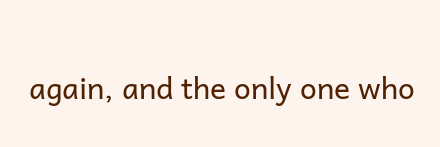again, and the only one who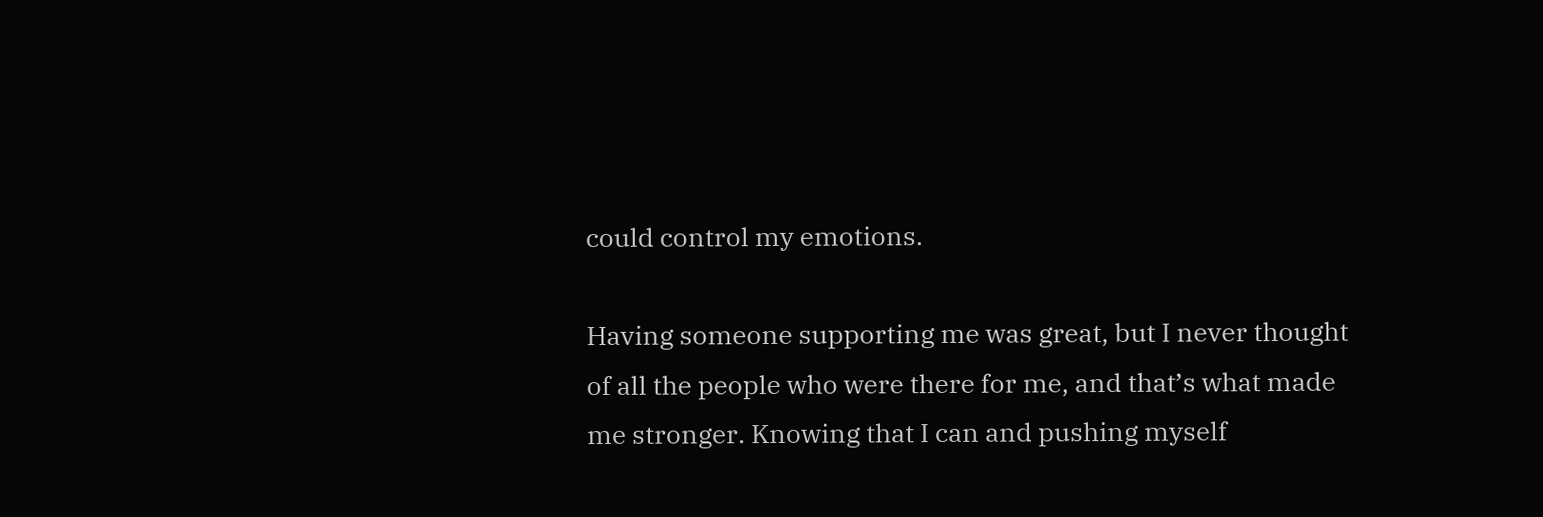could control my emotions.

Having someone supporting me was great, but I never thought of all the people who were there for me, and that’s what made me stronger. Knowing that I can and pushing myself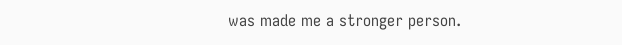was made me a stronger person.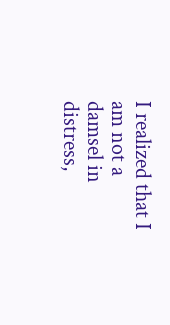I realized that I am not a damsel in distress,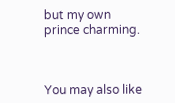but my own prince charming.



You may also like